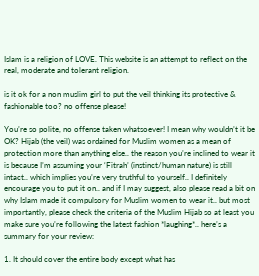Islam is a religion of LOVE. This website is an attempt to reflect on the real, moderate and tolerant religion.

is it ok for a non muslim girl to put the veil thinking its protective & fashionable too? no offense please!

You’re so polite, no offense taken whatsoever! I mean why wouldn’t it be OK? Hijab (the veil) was ordained for Muslim women as a mean of protection more than anything else.. the reason you’re inclined to wear it is because I’m assuming your ‘Fitrah’ (instinct/human nature) is still intact.. which implies you’re very truthful to yourself.. I definitely encourage you to put it on.. and if I may suggest, also please read a bit on why Islam made it compulsory for Muslim women to wear it.. but most importantly, please check the criteria of the Muslim Hijab so at least you make sure you’re following the latest fashion *laughing*.. here’s a summary for your review:

1. It should cover the entire body except what has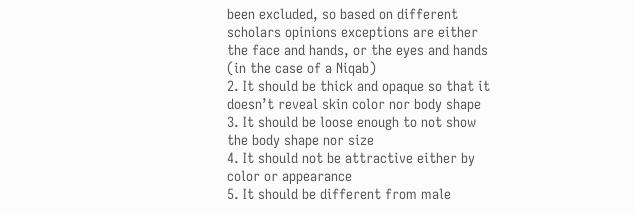been excluded, so based on different scholars opinions exceptions are either the face and hands, or the eyes and hands (in the case of a Niqab)
2. It should be thick and opaque so that it doesn’t reveal skin color nor body shape
3. It should be loose enough to not show the body shape nor size
4. It should not be attractive either by color or appearance
5. It should be different from male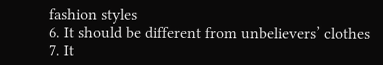fashion styles
6. It should be different from unbelievers’ clothes
7. It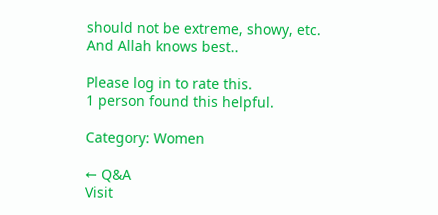should not be extreme, showy, etc.
And Allah knows best..

Please log in to rate this.
1 person found this helpful.

Category: Women

← Q&A
Visit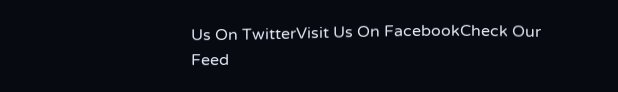Us On TwitterVisit Us On FacebookCheck Our Feed